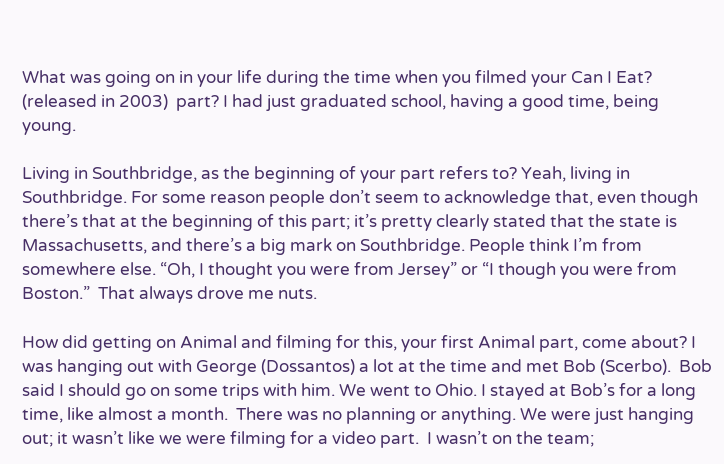What was going on in your life during the time when you filmed your Can I Eat? (released in 2003)  part? I had just graduated school, having a good time, being young.

Living in Southbridge, as the beginning of your part refers to? Yeah, living in Southbridge. For some reason people don’t seem to acknowledge that, even though there’s that at the beginning of this part; it’s pretty clearly stated that the state is Massachusetts, and there’s a big mark on Southbridge. People think I’m from somewhere else. “Oh, I thought you were from Jersey” or “I though you were from Boston.”  That always drove me nuts.

How did getting on Animal and filming for this, your first Animal part, come about? I was hanging out with George (Dossantos) a lot at the time and met Bob (Scerbo).  Bob said I should go on some trips with him. We went to Ohio. I stayed at Bob’s for a long time, like almost a month.  There was no planning or anything. We were just hanging out; it wasn’t like we were filming for a video part.  I wasn’t on the team;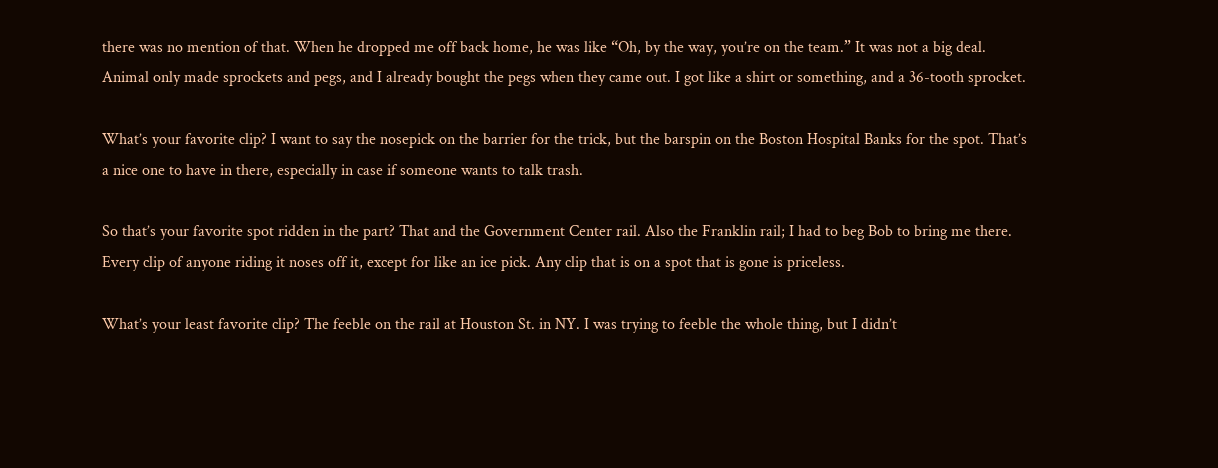there was no mention of that. When he dropped me off back home, he was like “Oh, by the way, you’re on the team.” It was not a big deal. Animal only made sprockets and pegs, and I already bought the pegs when they came out. I got like a shirt or something, and a 36-tooth sprocket.

What’s your favorite clip? I want to say the nosepick on the barrier for the trick, but the barspin on the Boston Hospital Banks for the spot. That’s a nice one to have in there, especially in case if someone wants to talk trash.

So that’s your favorite spot ridden in the part? That and the Government Center rail. Also the Franklin rail; I had to beg Bob to bring me there.  Every clip of anyone riding it noses off it, except for like an ice pick. Any clip that is on a spot that is gone is priceless.

What’s your least favorite clip? The feeble on the rail at Houston St. in NY. I was trying to feeble the whole thing, but I didn’t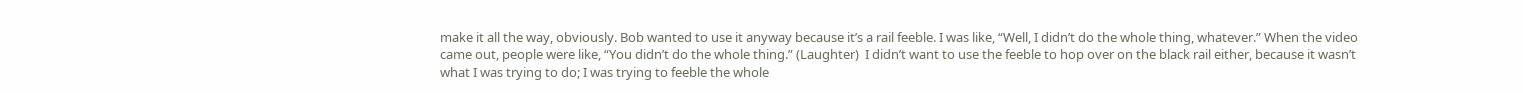make it all the way, obviously. Bob wanted to use it anyway because it’s a rail feeble. I was like, “Well, I didn’t do the whole thing, whatever.” When the video came out, people were like, “You didn’t do the whole thing.” (Laughter)  I didn’t want to use the feeble to hop over on the black rail either, because it wasn’t what I was trying to do; I was trying to feeble the whole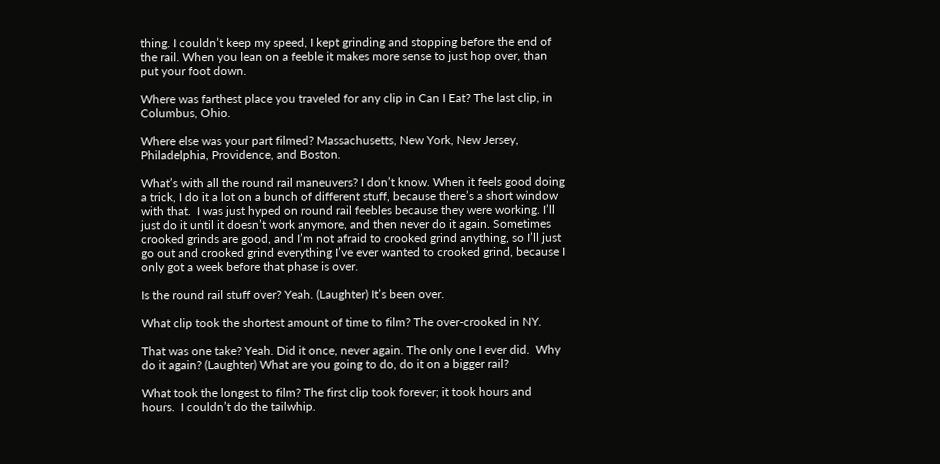thing. I couldn’t keep my speed, I kept grinding and stopping before the end of the rail. When you lean on a feeble it makes more sense to just hop over, than put your foot down.

Where was farthest place you traveled for any clip in Can I Eat? The last clip, in Columbus, Ohio.

Where else was your part filmed? Massachusetts, New York, New Jersey, Philadelphia, Providence, and Boston.

What’s with all the round rail maneuvers? I don’t know. When it feels good doing a trick, I do it a lot on a bunch of different stuff, because there’s a short window with that.  I was just hyped on round rail feebles because they were working. I’ll just do it until it doesn’t work anymore, and then never do it again. Sometimes crooked grinds are good, and I’m not afraid to crooked grind anything, so I’ll just go out and crooked grind everything I’ve ever wanted to crooked grind, because I only got a week before that phase is over.

Is the round rail stuff over? Yeah. (Laughter) It’s been over.

What clip took the shortest amount of time to film? The over-crooked in NY.

That was one take? Yeah. Did it once, never again. The only one I ever did.  Why do it again? (Laughter) What are you going to do, do it on a bigger rail?

What took the longest to film? The first clip took forever; it took hours and hours.  I couldn’t do the tailwhip.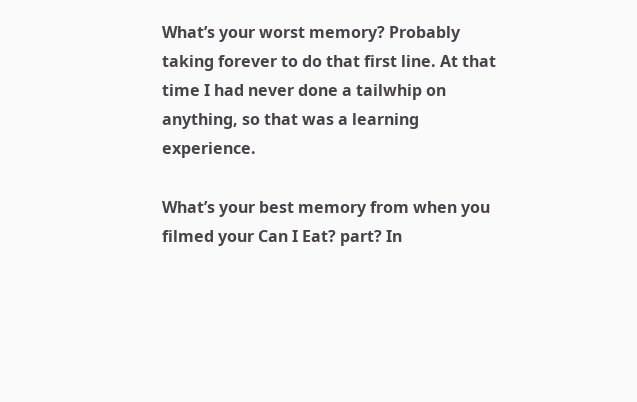What’s your worst memory? Probably taking forever to do that first line. At that time I had never done a tailwhip on anything, so that was a learning experience.

What’s your best memory from when you filmed your Can I Eat? part? In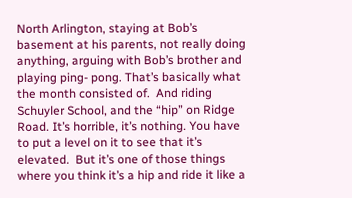North Arlington, staying at Bob’s basement at his parents, not really doing anything, arguing with Bob’s brother and playing ping- pong. That’s basically what the month consisted of.  And riding Schuyler School, and the “hip” on Ridge Road. It’s horrible, it’s nothing. You have to put a level on it to see that it’s elevated.  But it’s one of those things where you think it’s a hip and ride it like a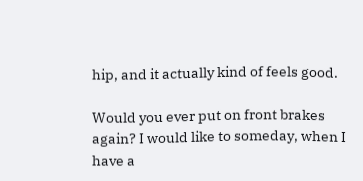hip, and it actually kind of feels good.

Would you ever put on front brakes again? I would like to someday, when I have a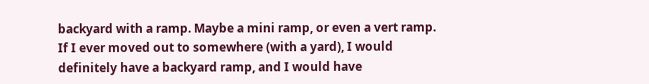backyard with a ramp. Maybe a mini ramp, or even a vert ramp. If I ever moved out to somewhere (with a yard), I would definitely have a backyard ramp, and I would have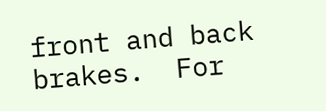front and back brakes.  For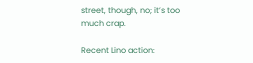street, though, no; it’s too much crap.

Recent Lino action: